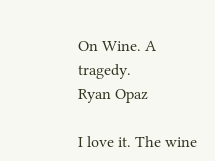On Wine. A tragedy.
Ryan Opaz

I love it. The wine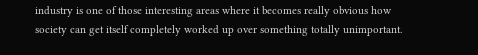industry is one of those interesting areas where it becomes really obvious how society can get itself completely worked up over something totally unimportant.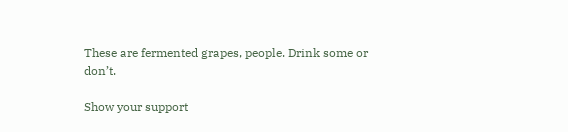These are fermented grapes, people. Drink some or don’t.

Show your support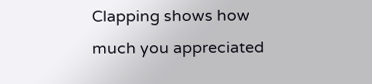Clapping shows how much you appreciated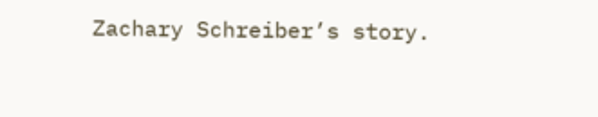Zachary Schreiber’s story.